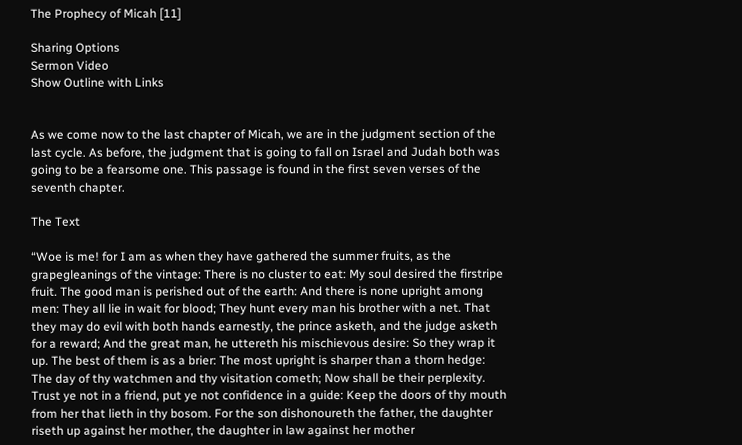The Prophecy of Micah [11]

Sharing Options
Sermon Video
Show Outline with Links


As we come now to the last chapter of Micah, we are in the judgment section of the last cycle. As before, the judgment that is going to fall on Israel and Judah both was going to be a fearsome one. This passage is found in the first seven verses of the seventh chapter.

The Text

“Woe is me! for I am as when they have gathered the summer fruits, as the grapegleanings of the vintage: There is no cluster to eat: My soul desired the firstripe fruit. The good man is perished out of the earth: And there is none upright among men: They all lie in wait for blood; They hunt every man his brother with a net. That they may do evil with both hands earnestly, the prince asketh, and the judge asketh for a reward; And the great man, he uttereth his mischievous desire: So they wrap it up. The best of them is as a brier: The most upright is sharper than a thorn hedge: The day of thy watchmen and thy visitation cometh; Now shall be their perplexity. Trust ye not in a friend, put ye not confidence in a guide: Keep the doors of thy mouth from her that lieth in thy bosom. For the son dishonoureth the father, the daughter riseth up against her mother, the daughter in law against her mother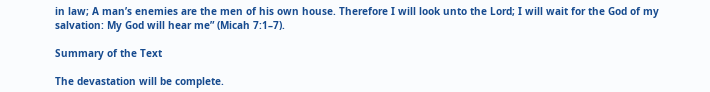in law; A man’s enemies are the men of his own house. Therefore I will look unto the Lord; I will wait for the God of my salvation: My God will hear me” (Micah 7:1–7).

Summary of the Text

The devastation will be complete.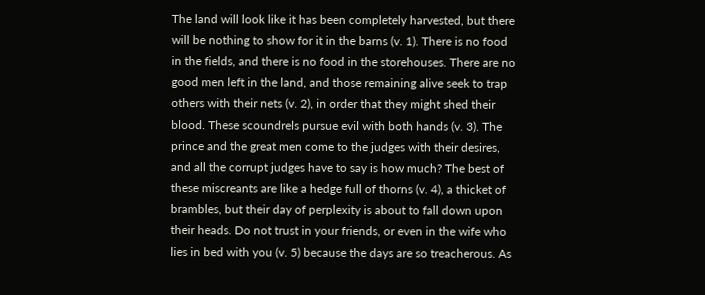The land will look like it has been completely harvested, but there will be nothing to show for it in the barns (v. 1). There is no food in the fields, and there is no food in the storehouses. There are no good men left in the land, and those remaining alive seek to trap others with their nets (v. 2), in order that they might shed their blood. These scoundrels pursue evil with both hands (v. 3). The prince and the great men come to the judges with their desires, and all the corrupt judges have to say is how much? The best of these miscreants are like a hedge full of thorns (v. 4), a thicket of brambles, but their day of perplexity is about to fall down upon their heads. Do not trust in your friends, or even in the wife who lies in bed with you (v. 5) because the days are so treacherous. As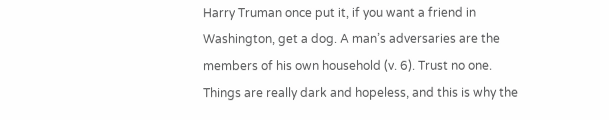Harry Truman once put it, if you want a friend in Washington, get a dog. A man’s adversaries are the members of his own household (v. 6). Trust no one. Things are really dark and hopeless, and this is why the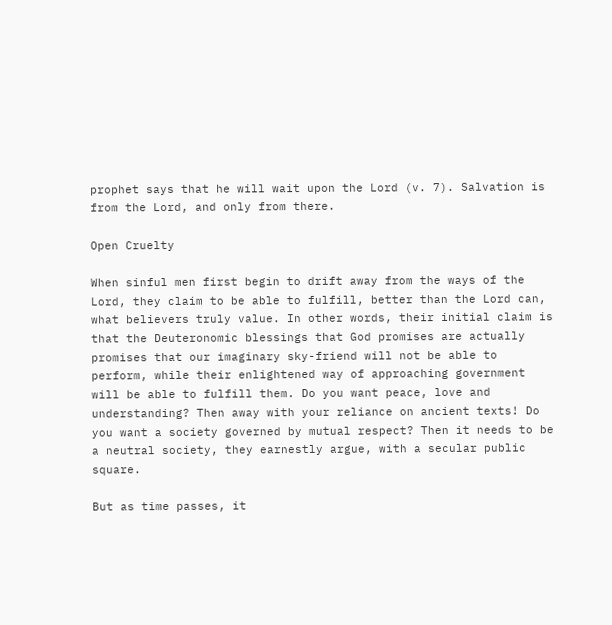prophet says that he will wait upon the Lord (v. 7). Salvation is from the Lord, and only from there.

Open Cruelty

When sinful men first begin to drift away from the ways of the Lord, they claim to be able to fulfill, better than the Lord can, what believers truly value. In other words, their initial claim is that the Deuteronomic blessings that God promises are actually promises that our imaginary sky-friend will not be able to perform, while their enlightened way of approaching government will be able to fulfill them. Do you want peace, love and understanding? Then away with your reliance on ancient texts! Do you want a society governed by mutual respect? Then it needs to be a neutral society, they earnestly argue, with a secular public square.

But as time passes, it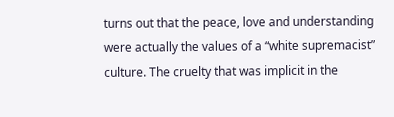turns out that the peace, love and understanding were actually the values of a “white supremacist” culture. The cruelty that was implicit in the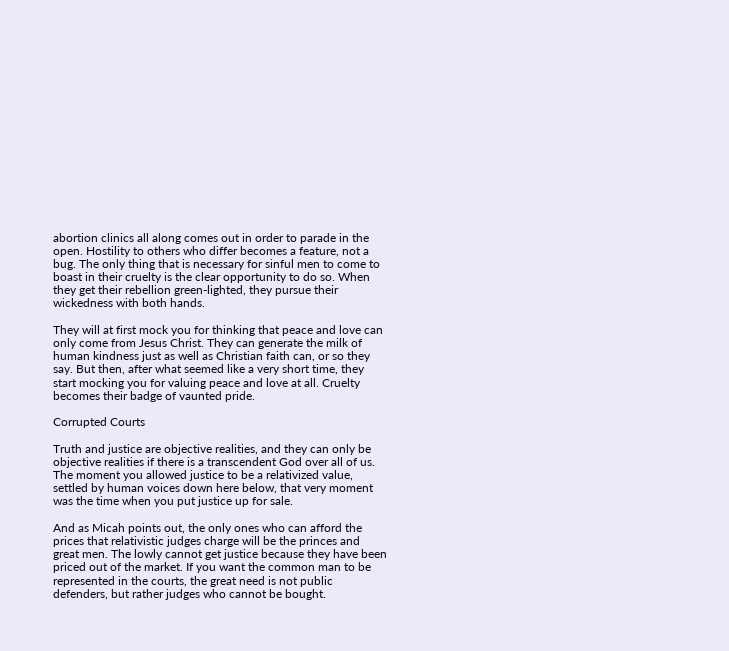abortion clinics all along comes out in order to parade in the open. Hostility to others who differ becomes a feature, not a bug. The only thing that is necessary for sinful men to come to boast in their cruelty is the clear opportunity to do so. When they get their rebellion green-lighted, they pursue their wickedness with both hands.

They will at first mock you for thinking that peace and love can only come from Jesus Christ. They can generate the milk of human kindness just as well as Christian faith can, or so they say. But then, after what seemed like a very short time, they start mocking you for valuing peace and love at all. Cruelty becomes their badge of vaunted pride.

Corrupted Courts

Truth and justice are objective realities, and they can only be objective realities if there is a transcendent God over all of us. The moment you allowed justice to be a relativized value, settled by human voices down here below, that very moment was the time when you put justice up for sale.

And as Micah points out, the only ones who can afford the prices that relativistic judges charge will be the princes and great men. The lowly cannot get justice because they have been priced out of the market. If you want the common man to be represented in the courts, the great need is not public defenders, but rather judges who cannot be bought.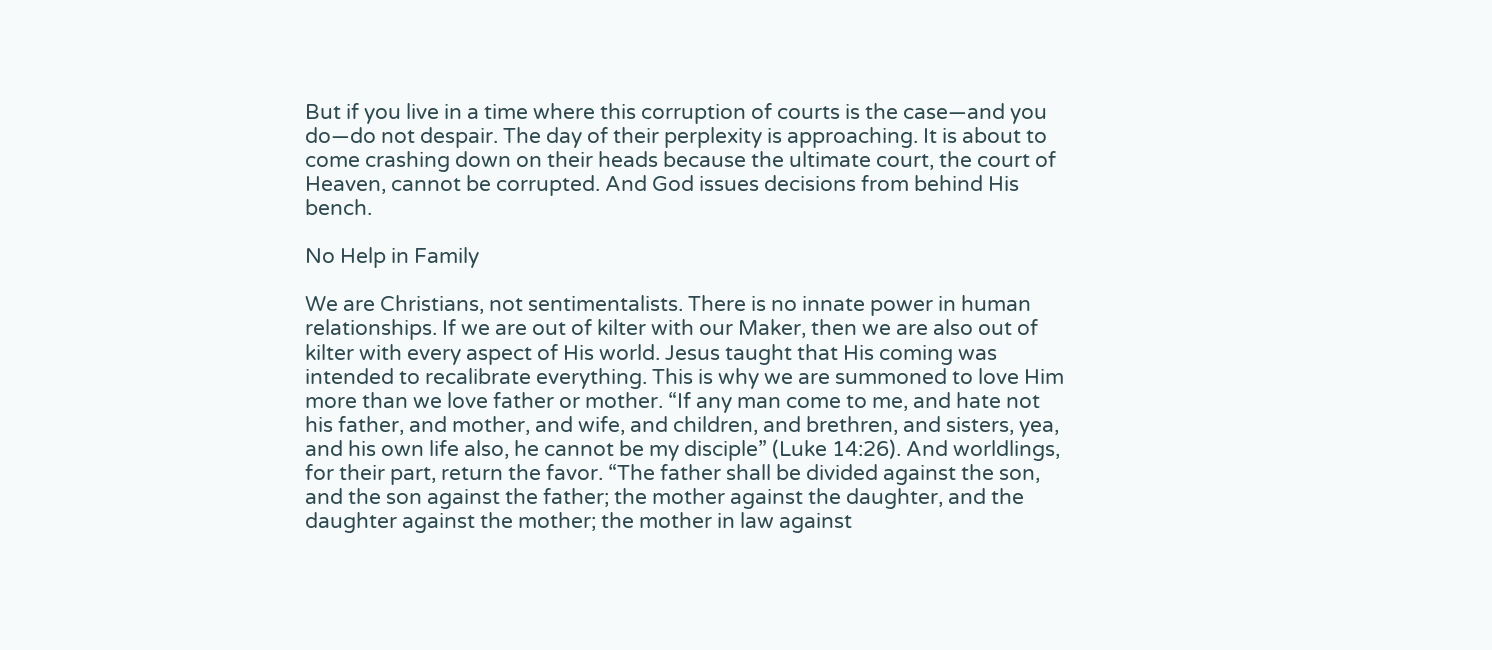But if you live in a time where this corruption of courts is the case—and you do—do not despair. The day of their perplexity is approaching. It is about to come crashing down on their heads because the ultimate court, the court of Heaven, cannot be corrupted. And God issues decisions from behind His bench.

No Help in Family

We are Christians, not sentimentalists. There is no innate power in human relationships. If we are out of kilter with our Maker, then we are also out of kilter with every aspect of His world. Jesus taught that His coming was intended to recalibrate everything. This is why we are summoned to love Him more than we love father or mother. “If any man come to me, and hate not his father, and mother, and wife, and children, and brethren, and sisters, yea, and his own life also, he cannot be my disciple” (Luke 14:26). And worldlings, for their part, return the favor. “The father shall be divided against the son, and the son against the father; the mother against the daughter, and the daughter against the mother; the mother in law against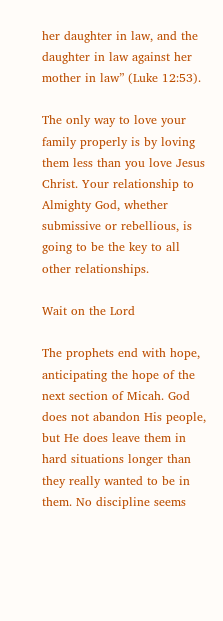her daughter in law, and the daughter in law against her mother in law” (Luke 12:53).

The only way to love your family properly is by loving them less than you love Jesus Christ. Your relationship to Almighty God, whether submissive or rebellious, is going to be the key to all other relationships.

Wait on the Lord

The prophets end with hope, anticipating the hope of the next section of Micah. God does not abandon His people, but He does leave them in hard situations longer than they really wanted to be in them. No discipline seems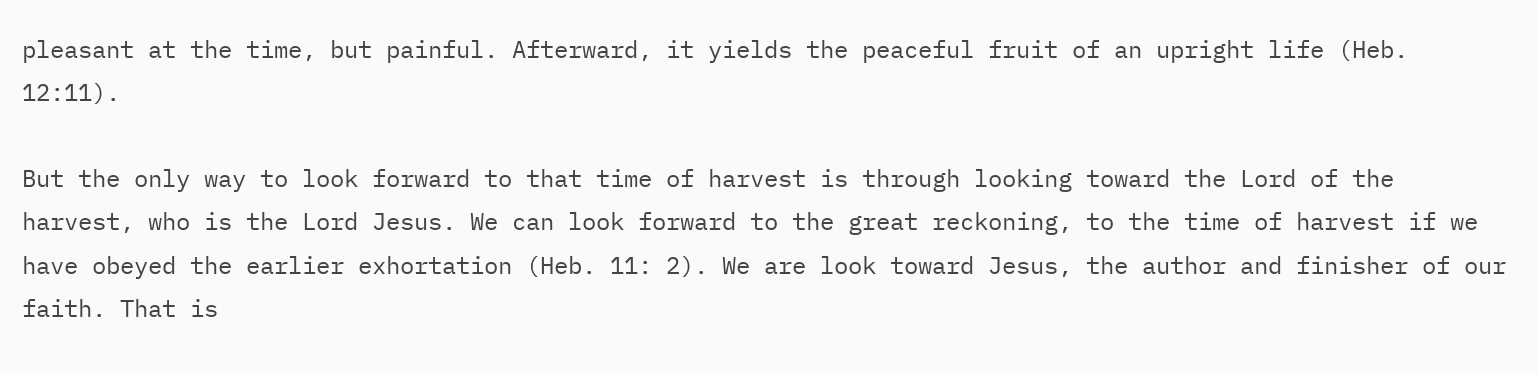pleasant at the time, but painful. Afterward, it yields the peaceful fruit of an upright life (Heb. 12:11).

But the only way to look forward to that time of harvest is through looking toward the Lord of the harvest, who is the Lord Jesus. We can look forward to the great reckoning, to the time of harvest if we have obeyed the earlier exhortation (Heb. 11: 2). We are look toward Jesus, the author and finisher of our faith. That is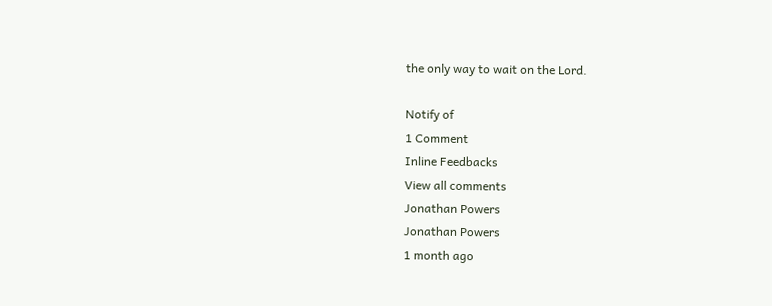the only way to wait on the Lord.

Notify of
1 Comment
Inline Feedbacks
View all comments
Jonathan Powers
Jonathan Powers
1 month ago